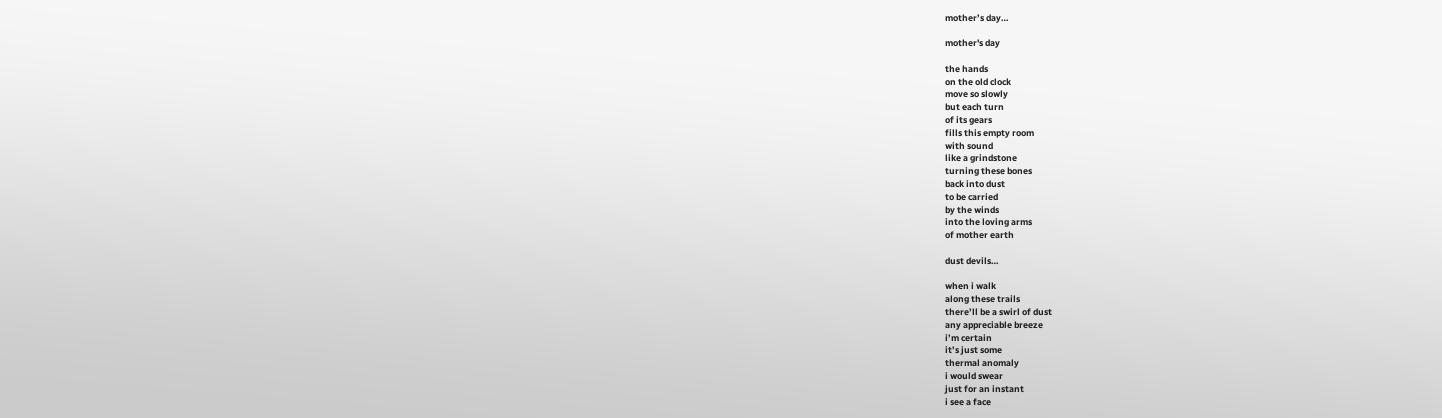mother’s day…

mother's day

the hands
on the old clock
move so slowly
but each turn
of its gears
fills this empty room
with sound
like a grindstone
turning these bones
back into dust
to be carried
by the winds
into the loving arms
of mother earth

dust devils…

when i walk
along these trails
there’ll be a swirl of dust
any appreciable breeze
i’m certain
it’s just some
thermal anomaly
i would swear
just for an instant
i see a face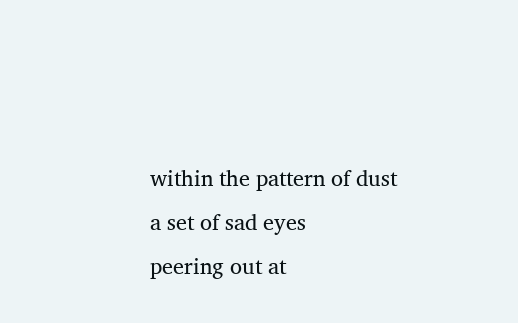within the pattern of dust
a set of sad eyes
peering out at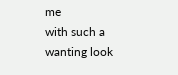me
with such a
wanting look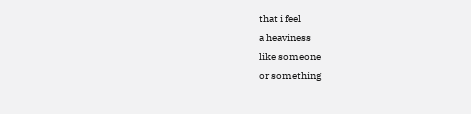that i feel
a heaviness
like someone
or something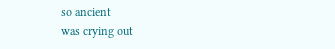so ancient
was crying out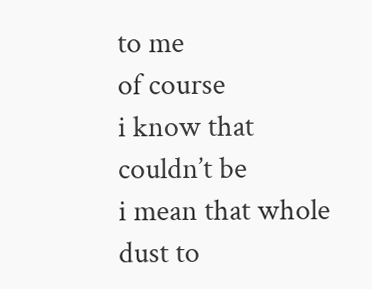to me
of course
i know that
couldn’t be
i mean that whole
dust to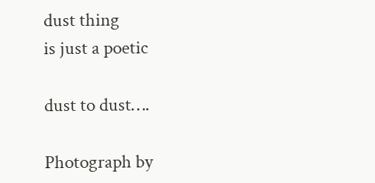dust thing
is just a poetic

dust to dust….

Photograph by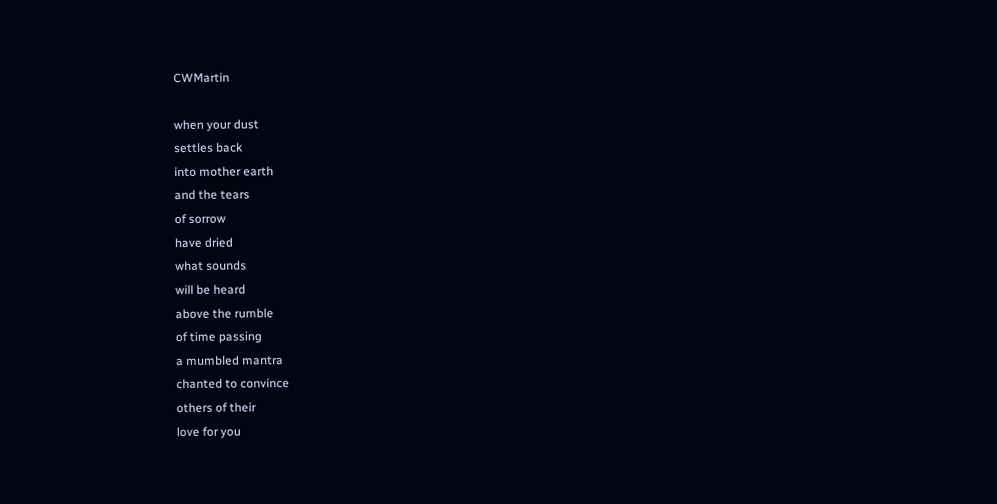CWMartin

when your dust
settles back
into mother earth
and the tears
of sorrow
have dried
what sounds
will be heard
above the rumble
of time passing
a mumbled mantra
chanted to convince
others of their
love for you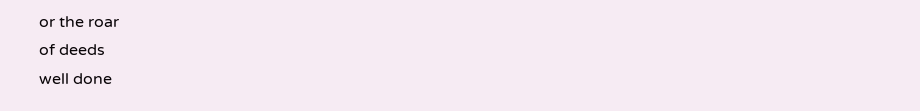or the roar
of deeds
well done